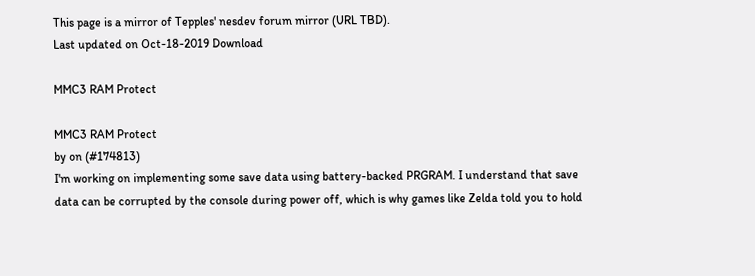This page is a mirror of Tepples' nesdev forum mirror (URL TBD).
Last updated on Oct-18-2019 Download

MMC3 RAM Protect

MMC3 RAM Protect
by on (#174813)
I'm working on implementing some save data using battery-backed PRGRAM. I understand that save data can be corrupted by the console during power off, which is why games like Zelda told you to hold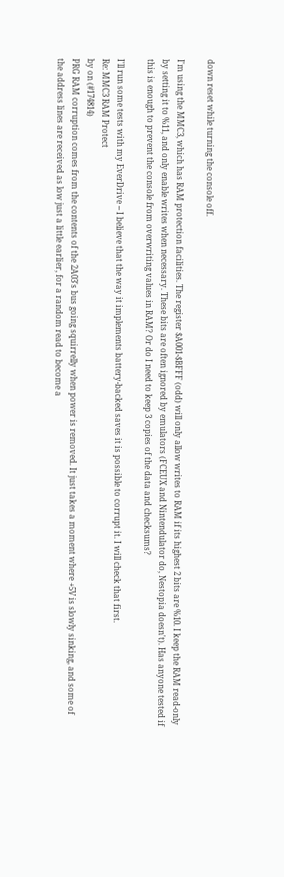down reset while turning the console off.

I'm using the MMC3, which has RAM protection facilities. The register $A001-$BFFF (odd) will only allow writes to RAM if its highest 2 bits are %10. I keep the RAM read-only by setting it to %11, and only enable writes when necessary. These bits are often ignored by emulators (FCEUX and Nintendulator do, Nestopia doesn't). Has anyone tested if this is enough to prevent the console from overwriting values in RAM? Or do I need to keep 3 copies of the data and checksums?

I'll run some tests with my EverDrive -- I believe that the way it implements battery-backed saves it is possible to corrupt it. I will check that first.
Re: MMC3 RAM Protect
by on (#174814)
PRG RAM corruption comes from the contents of the 2A03's bus going squirrelly when power is removed. It just takes a moment where +5V is slowly sinking, and some of the address lines are received as low just a little earlier, for a random read to become a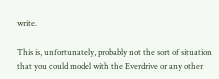write.

This is, unfortunately, probably not the sort of situation that you could model with the Everdrive or any other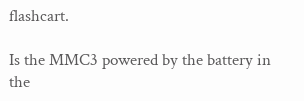flashcart.

Is the MMC3 powered by the battery in the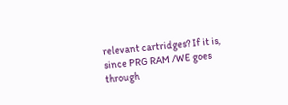relevant cartridges? If it is, since PRG RAM /WE goes through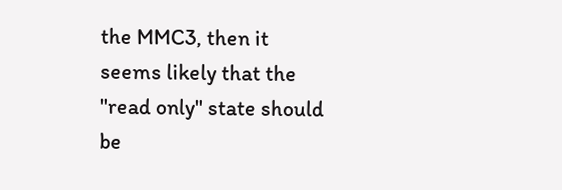the MMC3, then it seems likely that the "read only" state should be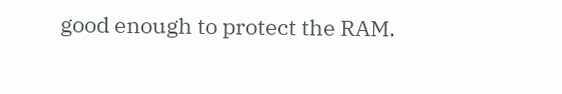good enough to protect the RAM.